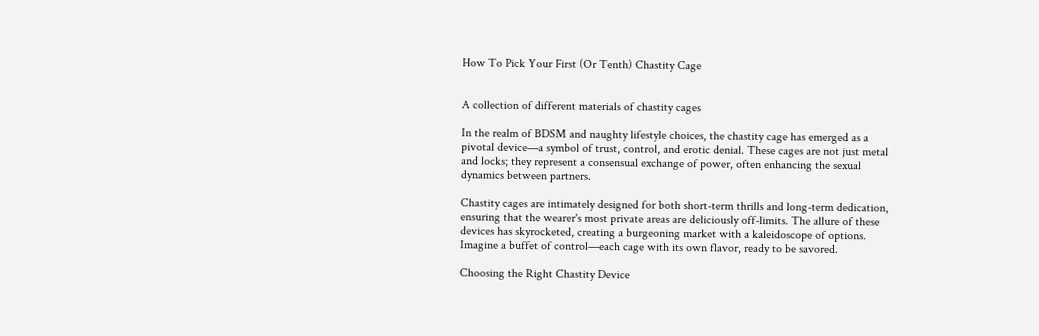How To Pick Your First (Or Tenth) Chastity Cage


A collection of different materials of chastity cages

In the realm of BDSM and naughty lifestyle choices, the chastity cage has emerged as a pivotal device—a symbol of trust, control, and erotic denial. These cages are not just metal and locks; they represent a consensual exchange of power, often enhancing the sexual dynamics between partners.

Chastity cages are intimately designed for both short-term thrills and long-term dedication, ensuring that the wearer's most private areas are deliciously off-limits. The allure of these devices has skyrocketed, creating a burgeoning market with a kaleidoscope of options. Imagine a buffet of control—each cage with its own flavor, ready to be savored.

Choosing the Right Chastity Device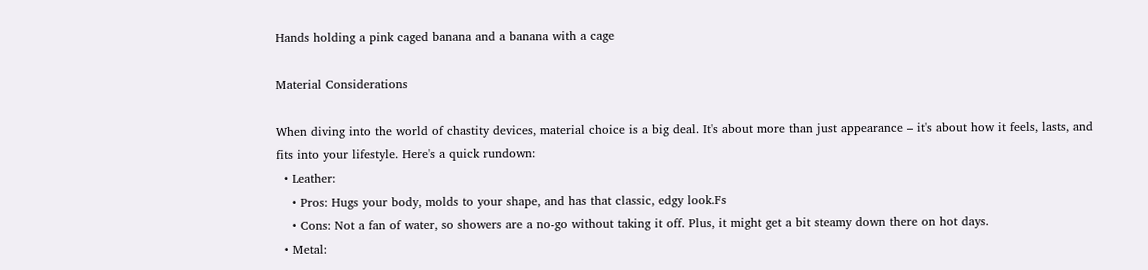Hands holding a pink caged banana and a banana with a cage

Material Considerations

When diving into the world of chastity devices, material choice is a big deal. It's about more than just appearance – it's about how it feels, lasts, and fits into your lifestyle. Here's a quick rundown:
  • Leather:
    • Pros: Hugs your body, molds to your shape, and has that classic, edgy look.Fs
    • Cons: Not a fan of water, so showers are a no-go without taking it off. Plus, it might get a bit steamy down there on hot days.
  • Metal: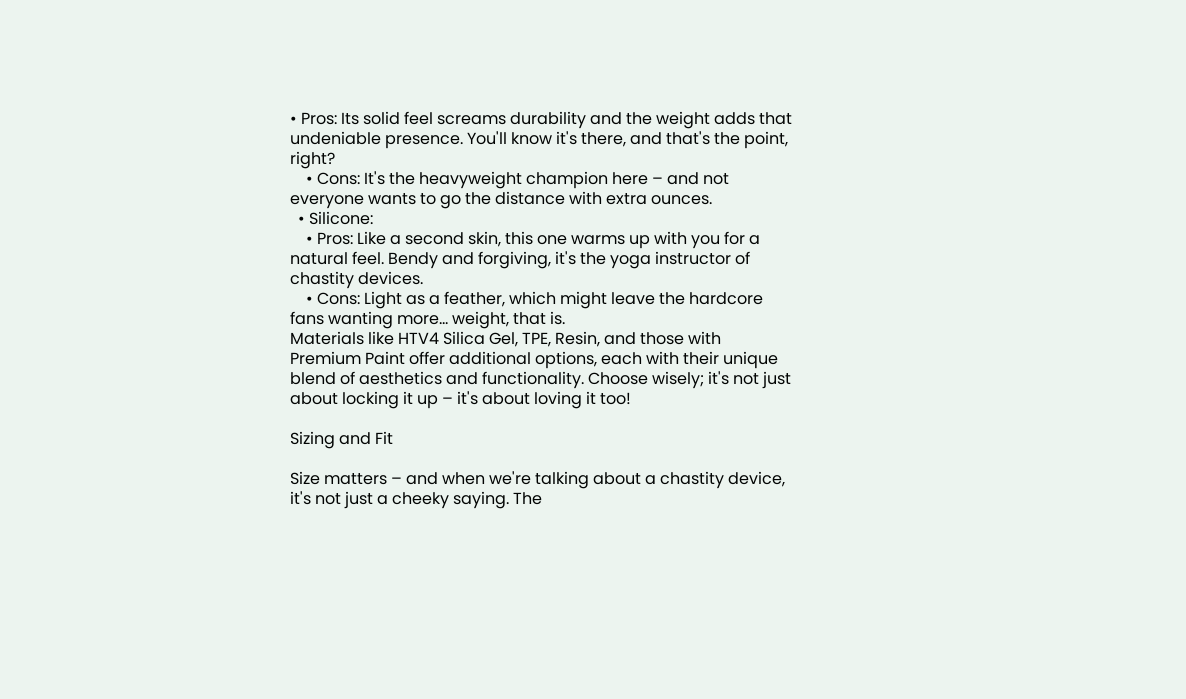• Pros: Its solid feel screams durability and the weight adds that undeniable presence. You'll know it's there, and that's the point, right?
    • Cons: It's the heavyweight champion here – and not everyone wants to go the distance with extra ounces.
  • Silicone:
    • Pros: Like a second skin, this one warms up with you for a natural feel. Bendy and forgiving, it's the yoga instructor of chastity devices.
    • Cons: Light as a feather, which might leave the hardcore fans wanting more... weight, that is.
Materials like HTV4 Silica Gel, TPE, Resin, and those with Premium Paint offer additional options, each with their unique blend of aesthetics and functionality. Choose wisely; it's not just about locking it up – it's about loving it too!

Sizing and Fit

Size matters – and when we're talking about a chastity device, it's not just a cheeky saying. The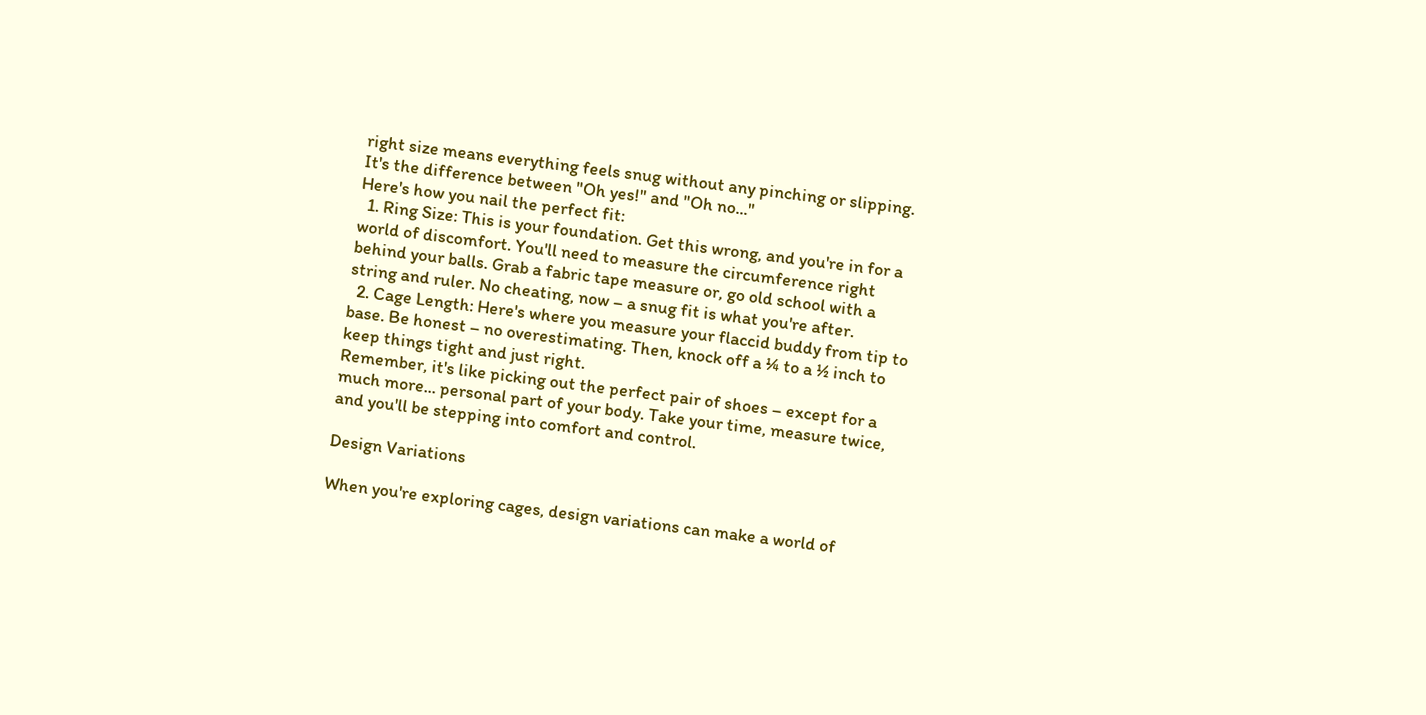right size means everything feels snug without any pinching or slipping. It's the difference between "Oh yes!" and "Oh no..."
Here's how you nail the perfect fit:
  1. Ring Size: This is your foundation. Get this wrong, and you're in for a world of discomfort. You'll need to measure the circumference right behind your balls. Grab a fabric tape measure or, go old school with a string and ruler. No cheating, now – a snug fit is what you're after.
  2. Cage Length: Here's where you measure your flaccid buddy from tip to base. Be honest – no overestimating. Then, knock off a ¼ to a ½ inch to keep things tight and just right.
Remember, it's like picking out the perfect pair of shoes – except for a much more... personal part of your body. Take your time, measure twice, and you'll be stepping into comfort and control.

Design Variations

When you're exploring cages, design variations can make a world of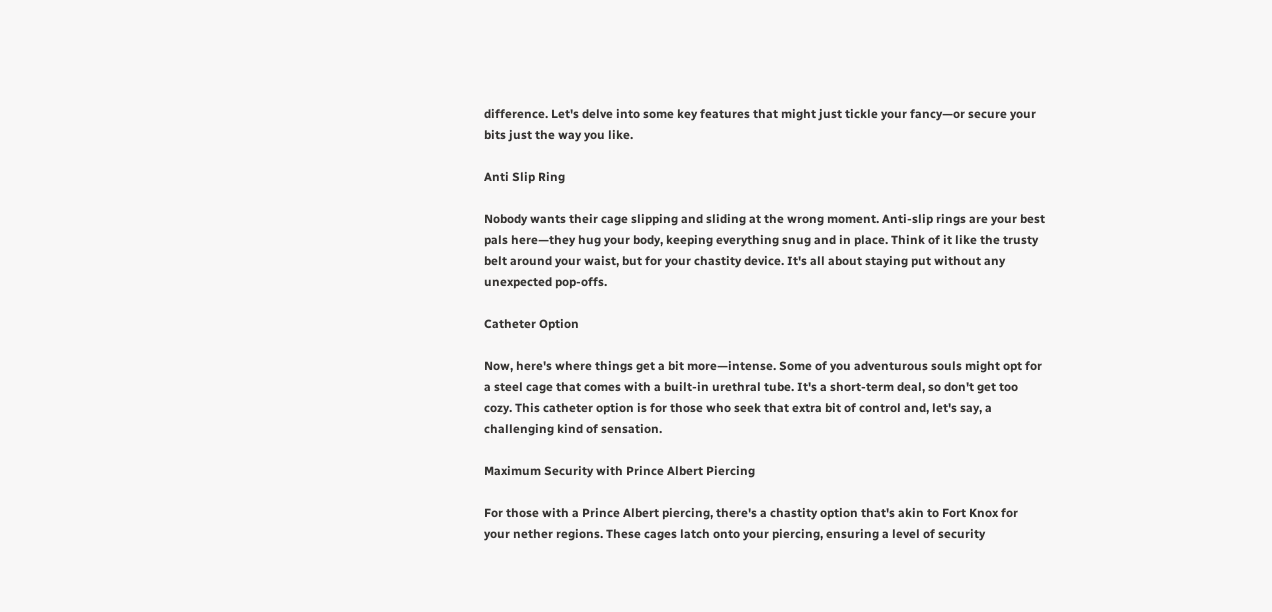difference. Let's delve into some key features that might just tickle your fancy—or secure your bits just the way you like.

Anti Slip Ring

Nobody wants their cage slipping and sliding at the wrong moment. Anti-slip rings are your best pals here—they hug your body, keeping everything snug and in place. Think of it like the trusty belt around your waist, but for your chastity device. It's all about staying put without any unexpected pop-offs.

Catheter Option

Now, here's where things get a bit more—intense. Some of you adventurous souls might opt for a steel cage that comes with a built-in urethral tube. It's a short-term deal, so don't get too cozy. This catheter option is for those who seek that extra bit of control and, let's say, a challenging kind of sensation.

Maximum Security with Prince Albert Piercing

For those with a Prince Albert piercing, there's a chastity option that's akin to Fort Knox for your nether regions. These cages latch onto your piercing, ensuring a level of security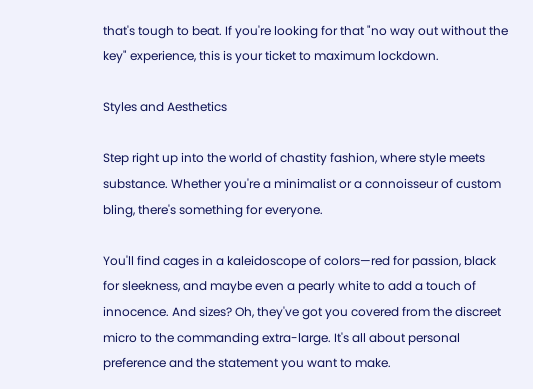that's tough to beat. If you're looking for that "no way out without the key" experience, this is your ticket to maximum lockdown.

Styles and Aesthetics

Step right up into the world of chastity fashion, where style meets substance. Whether you're a minimalist or a connoisseur of custom bling, there's something for everyone.

You'll find cages in a kaleidoscope of colors—red for passion, black for sleekness, and maybe even a pearly white to add a touch of innocence. And sizes? Oh, they've got you covered from the discreet micro to the commanding extra-large. It's all about personal preference and the statement you want to make.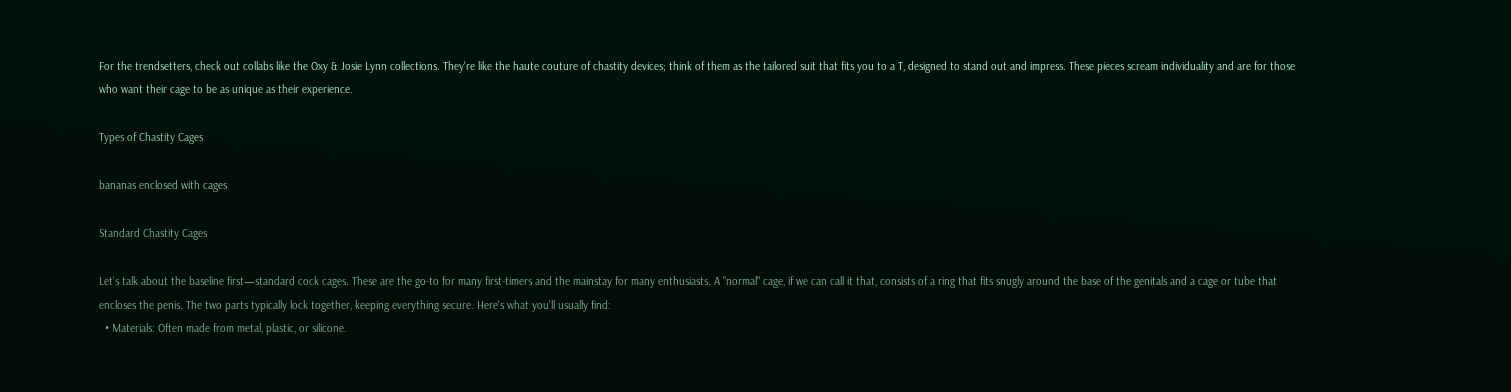For the trendsetters, check out collabs like the Oxy & Josie Lynn collections. They're like the haute couture of chastity devices; think of them as the tailored suit that fits you to a T, designed to stand out and impress. These pieces scream individuality and are for those who want their cage to be as unique as their experience.

Types of Chastity Cages

bananas enclosed with cages

Standard Chastity Cages

Let's talk about the baseline first—standard cock cages. These are the go-to for many first-timers and the mainstay for many enthusiasts. A "normal" cage, if we can call it that, consists of a ring that fits snugly around the base of the genitals and a cage or tube that encloses the penis. The two parts typically lock together, keeping everything secure. Here's what you'll usually find:
  • Materials: Often made from metal, plastic, or silicone.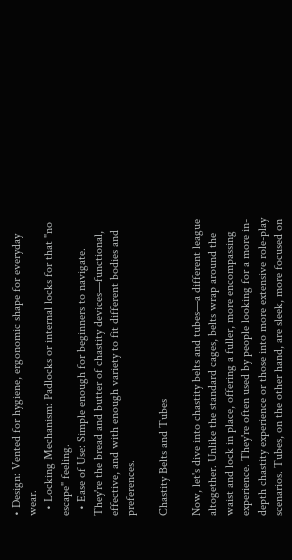• Design: Vented for hygiene, ergonomic shape for everyday wear.
  • Locking Mechanism: Padlocks or internal locks for that "no escape" feeling.
  • Ease of Use: Simple enough for beginners to navigate.
They're the bread and butter of chastity devices—functional, effective, and with enough variety to fit different bodies and preferences.

Chastity Belts and Tubes

Now, let's dive into chastity belts and tubes—a different league altogether. Unlike the standard cages, belts wrap around the waist and lock in place, offering a fuller, more encompassing experience. They're often used by people looking for a more in-depth chastity experience or those into more extensive role-play scenarios. Tubes, on the other hand, are sleek, more focused on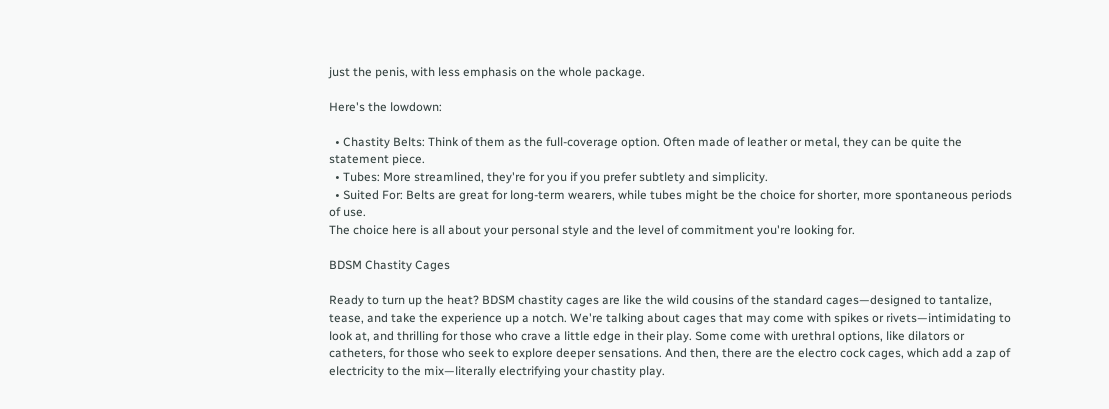just the penis, with less emphasis on the whole package.

Here's the lowdown:

  • Chastity Belts: Think of them as the full-coverage option. Often made of leather or metal, they can be quite the statement piece.
  • Tubes: More streamlined, they're for you if you prefer subtlety and simplicity.
  • Suited For: Belts are great for long-term wearers, while tubes might be the choice for shorter, more spontaneous periods of use.
The choice here is all about your personal style and the level of commitment you're looking for.

BDSM Chastity Cages

Ready to turn up the heat? BDSM chastity cages are like the wild cousins of the standard cages—designed to tantalize, tease, and take the experience up a notch. We're talking about cages that may come with spikes or rivets—intimidating to look at, and thrilling for those who crave a little edge in their play. Some come with urethral options, like dilators or catheters, for those who seek to explore deeper sensations. And then, there are the electro cock cages, which add a zap of electricity to the mix—literally electrifying your chastity play.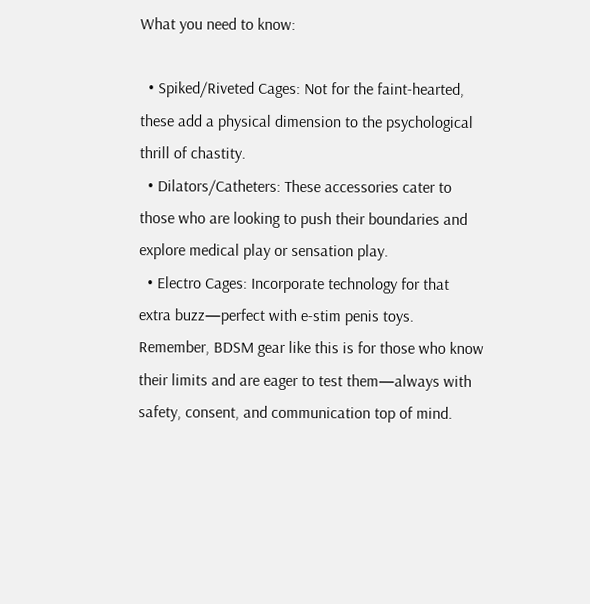What you need to know:

  • Spiked/Riveted Cages: Not for the faint-hearted, these add a physical dimension to the psychological thrill of chastity.
  • Dilators/Catheters: These accessories cater to those who are looking to push their boundaries and explore medical play or sensation play.
  • Electro Cages: Incorporate technology for that extra buzz—perfect with e-stim penis toys.
Remember, BDSM gear like this is for those who know their limits and are eager to test them—always with safety, consent, and communication top of mind.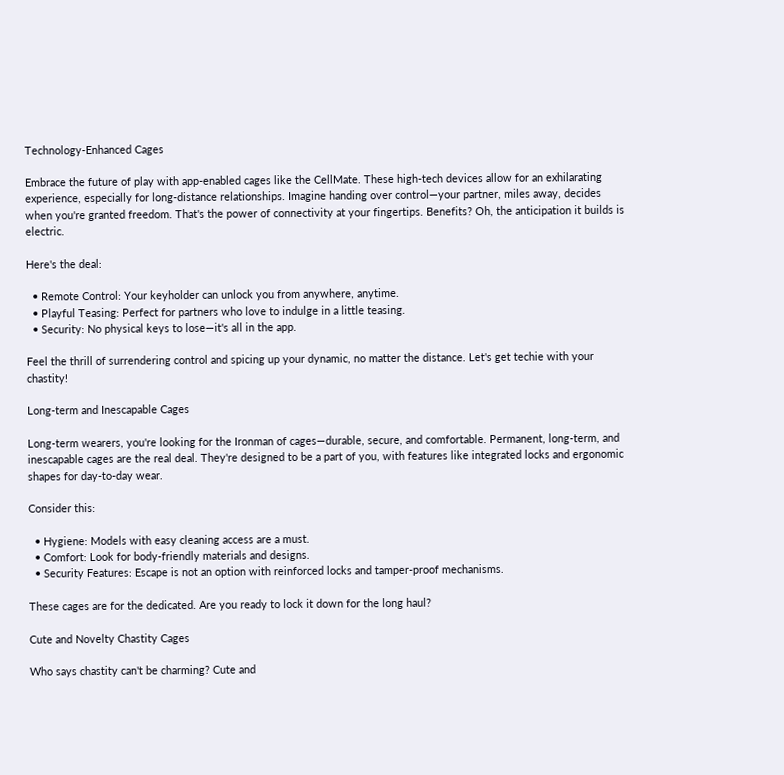Technology-Enhanced Cages

Embrace the future of play with app-enabled cages like the CellMate. These high-tech devices allow for an exhilarating experience, especially for long-distance relationships. Imagine handing over control—your partner, miles away, decides when you're granted freedom. That's the power of connectivity at your fingertips. Benefits? Oh, the anticipation it builds is electric.

Here's the deal:

  • Remote Control: Your keyholder can unlock you from anywhere, anytime.
  • Playful Teasing: Perfect for partners who love to indulge in a little teasing.
  • Security: No physical keys to lose—it's all in the app.

Feel the thrill of surrendering control and spicing up your dynamic, no matter the distance. Let's get techie with your chastity!

Long-term and Inescapable Cages

Long-term wearers, you're looking for the Ironman of cages—durable, secure, and comfortable. Permanent, long-term, and inescapable cages are the real deal. They're designed to be a part of you, with features like integrated locks and ergonomic shapes for day-to-day wear.

Consider this:

  • Hygiene: Models with easy cleaning access are a must.
  • Comfort: Look for body-friendly materials and designs.
  • Security Features: Escape is not an option with reinforced locks and tamper-proof mechanisms.

These cages are for the dedicated. Are you ready to lock it down for the long haul?

Cute and Novelty Chastity Cages

Who says chastity can't be charming? Cute and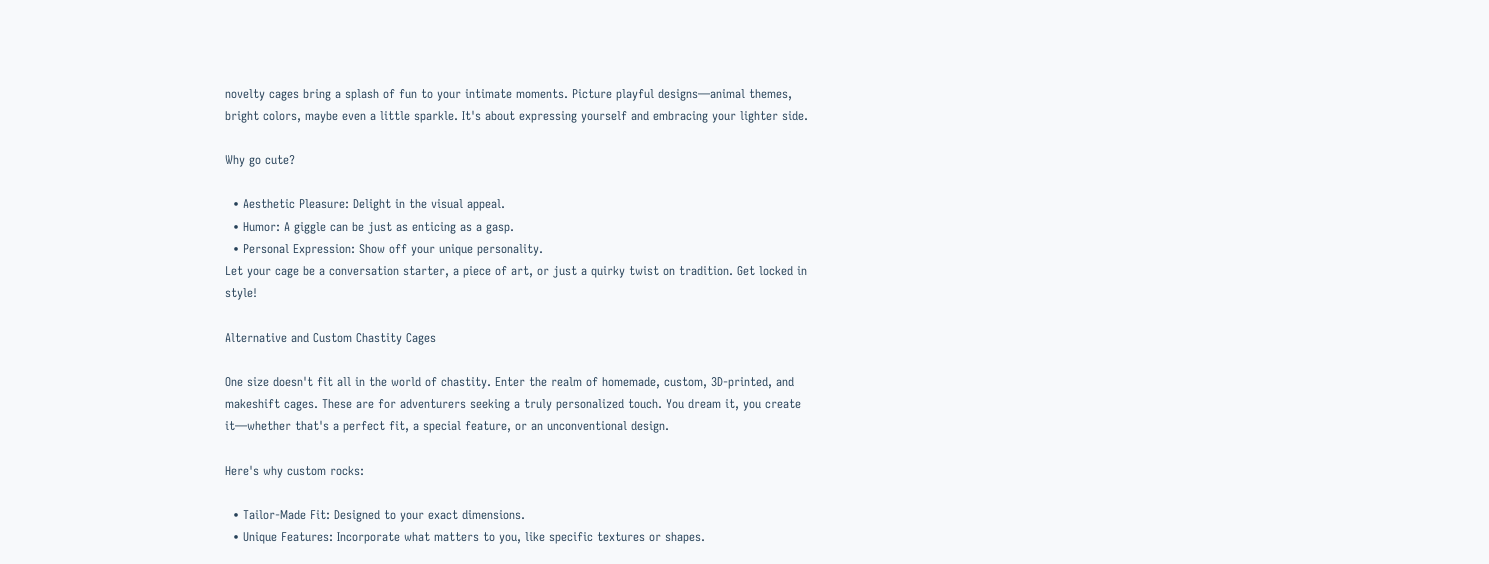novelty cages bring a splash of fun to your intimate moments. Picture playful designs—animal themes, bright colors, maybe even a little sparkle. It's about expressing yourself and embracing your lighter side.

Why go cute?

  • Aesthetic Pleasure: Delight in the visual appeal.
  • Humor: A giggle can be just as enticing as a gasp.
  • Personal Expression: Show off your unique personality.
Let your cage be a conversation starter, a piece of art, or just a quirky twist on tradition. Get locked in style!

Alternative and Custom Chastity Cages

One size doesn't fit all in the world of chastity. Enter the realm of homemade, custom, 3D-printed, and makeshift cages. These are for adventurers seeking a truly personalized touch. You dream it, you create it—whether that's a perfect fit, a special feature, or an unconventional design.

Here's why custom rocks:

  • Tailor-Made Fit: Designed to your exact dimensions.
  • Unique Features: Incorporate what matters to you, like specific textures or shapes.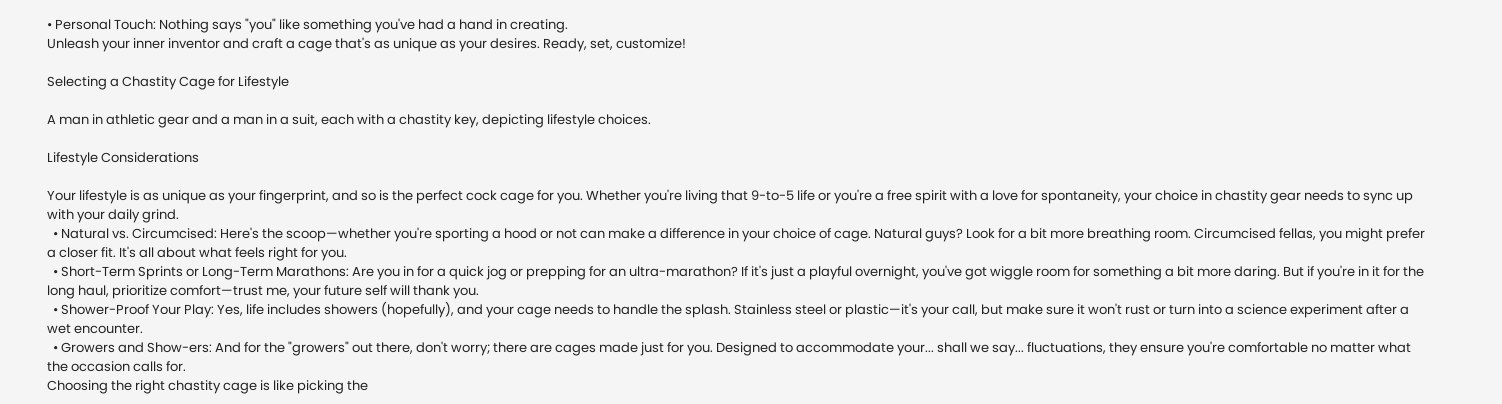• Personal Touch: Nothing says "you" like something you've had a hand in creating.
Unleash your inner inventor and craft a cage that's as unique as your desires. Ready, set, customize!

Selecting a Chastity Cage for Lifestyle

A man in athletic gear and a man in a suit, each with a chastity key, depicting lifestyle choices.

Lifestyle Considerations

Your lifestyle is as unique as your fingerprint, and so is the perfect cock cage for you. Whether you're living that 9-to-5 life or you're a free spirit with a love for spontaneity, your choice in chastity gear needs to sync up with your daily grind.
  • Natural vs. Circumcised: Here's the scoop—whether you're sporting a hood or not can make a difference in your choice of cage. Natural guys? Look for a bit more breathing room. Circumcised fellas, you might prefer a closer fit. It's all about what feels right for you.
  • Short-Term Sprints or Long-Term Marathons: Are you in for a quick jog or prepping for an ultra-marathon? If it's just a playful overnight, you've got wiggle room for something a bit more daring. But if you're in it for the long haul, prioritize comfort—trust me, your future self will thank you.
  • Shower-Proof Your Play: Yes, life includes showers (hopefully), and your cage needs to handle the splash. Stainless steel or plastic—it's your call, but make sure it won't rust or turn into a science experiment after a wet encounter.
  • Growers and Show-ers: And for the "growers" out there, don't worry; there are cages made just for you. Designed to accommodate your... shall we say... fluctuations, they ensure you're comfortable no matter what the occasion calls for.
Choosing the right chastity cage is like picking the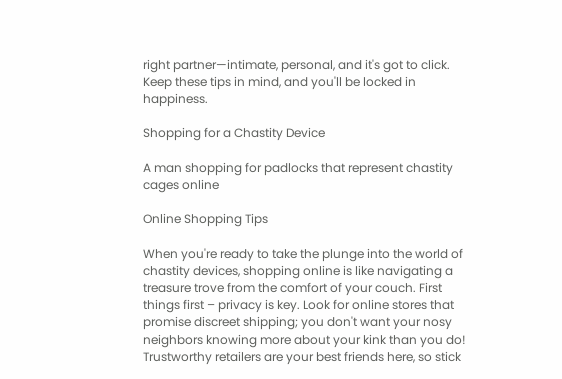right partner—intimate, personal, and it's got to click. Keep these tips in mind, and you'll be locked in happiness.

Shopping for a Chastity Device

A man shopping for padlocks that represent chastity cages online

Online Shopping Tips

When you're ready to take the plunge into the world of chastity devices, shopping online is like navigating a treasure trove from the comfort of your couch. First things first – privacy is key. Look for online stores that promise discreet shipping; you don't want your nosy neighbors knowing more about your kink than you do! Trustworthy retailers are your best friends here, so stick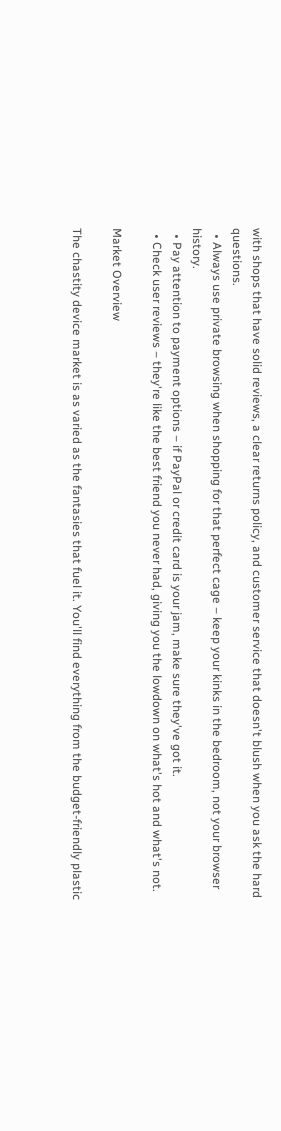with shops that have solid reviews, a clear returns policy, and customer service that doesn't blush when you ask the hard questions.
  • Always use private browsing when shopping for that perfect cage – keep your kinks in the bedroom, not your browser history.
  • Pay attention to payment options – if PayPal or credit card is your jam, make sure they've got it.
  • Check user reviews – they're like the best friend you never had, giving you the lowdown on what's hot and what's not.

Market Overview

The chastity device market is as varied as the fantasies that fuel it. You'll find everything from the budget-friendly plastic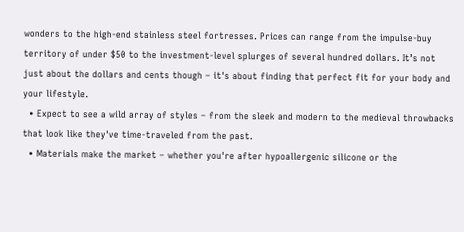wonders to the high-end stainless steel fortresses. Prices can range from the impulse-buy territory of under $50 to the investment-level splurges of several hundred dollars. It’s not just about the dollars and cents though – it's about finding that perfect fit for your body and your lifestyle.
  • Expect to see a wild array of styles – from the sleek and modern to the medieval throwbacks that look like they've time-traveled from the past.
  • Materials make the market – whether you're after hypoallergenic silicone or the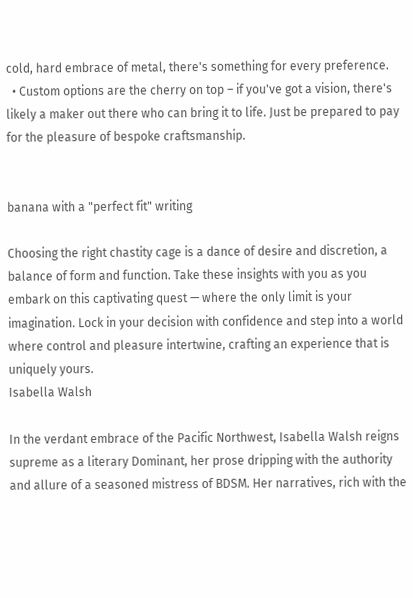cold, hard embrace of metal, there's something for every preference.
  • Custom options are the cherry on top – if you've got a vision, there's likely a maker out there who can bring it to life. Just be prepared to pay for the pleasure of bespoke craftsmanship.


banana with a "perfect fit" writing

Choosing the right chastity cage is a dance of desire and discretion, a balance of form and function. Take these insights with you as you embark on this captivating quest — where the only limit is your imagination. Lock in your decision with confidence and step into a world where control and pleasure intertwine, crafting an experience that is uniquely yours.
Isabella Walsh

In the verdant embrace of the Pacific Northwest, Isabella Walsh reigns supreme as a literary Dominant, her prose dripping with the authority and allure of a seasoned mistress of BDSM. Her narratives, rich with the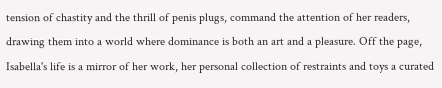tension of chastity and the thrill of penis plugs, command the attention of her readers, drawing them into a world where dominance is both an art and a pleasure. Off the page, Isabella's life is a mirror of her work, her personal collection of restraints and toys a curated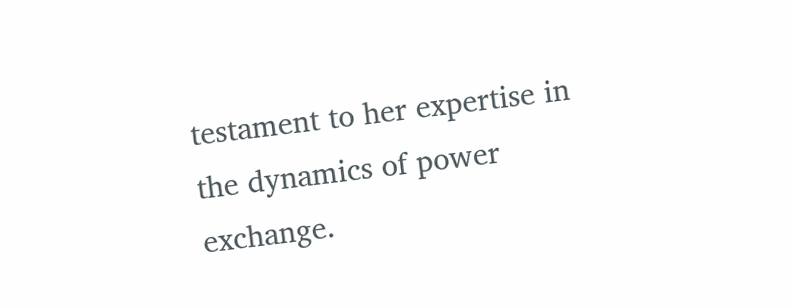testament to her expertise in the dynamics of power exchange.